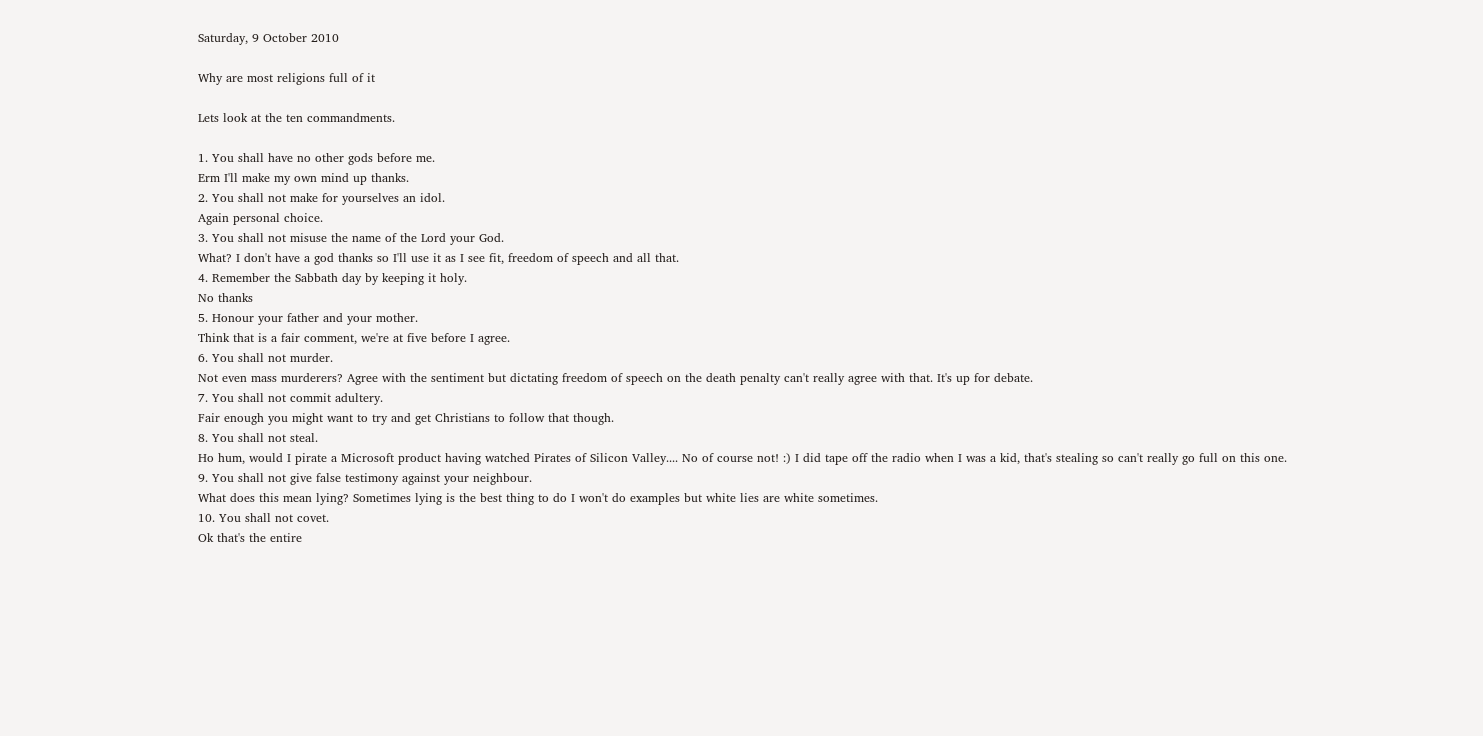Saturday, 9 October 2010

Why are most religions full of it

Lets look at the ten commandments.

1. You shall have no other gods before me.
Erm I'll make my own mind up thanks.
2. You shall not make for yourselves an idol.
Again personal choice.
3. You shall not misuse the name of the Lord your God.
What? I don't have a god thanks so I'll use it as I see fit, freedom of speech and all that.
4. Remember the Sabbath day by keeping it holy.
No thanks
5. Honour your father and your mother.
Think that is a fair comment, we're at five before I agree.
6. You shall not murder.
Not even mass murderers? Agree with the sentiment but dictating freedom of speech on the death penalty can't really agree with that. It's up for debate.
7. You shall not commit adultery.
Fair enough you might want to try and get Christians to follow that though.
8. You shall not steal.
Ho hum, would I pirate a Microsoft product having watched Pirates of Silicon Valley.... No of course not! :) I did tape off the radio when I was a kid, that's stealing so can't really go full on this one.
9. You shall not give false testimony against your neighbour.
What does this mean lying? Sometimes lying is the best thing to do I won't do examples but white lies are white sometimes.
10. You shall not covet.
Ok that's the entire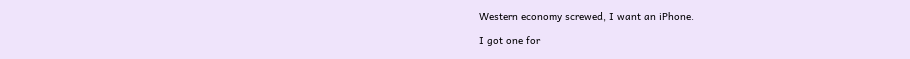Western economy screwed, I want an iPhone.

I got one for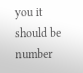you it should be number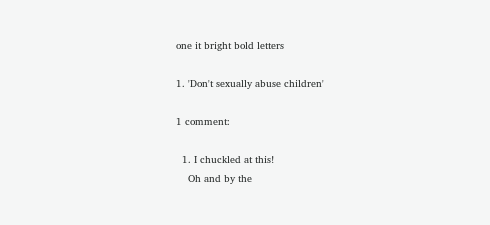one it bright bold letters

1. 'Don't sexually abuse children'

1 comment:

  1. I chuckled at this!
    Oh and by the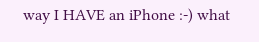way I HAVE an iPhone :-) what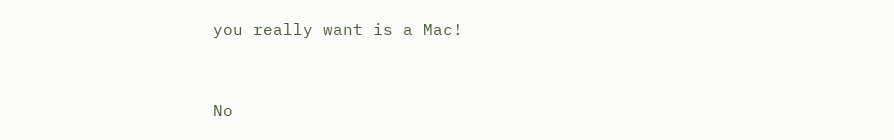you really want is a Mac!


No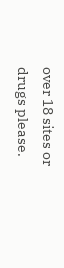over 18 sites or drugs please.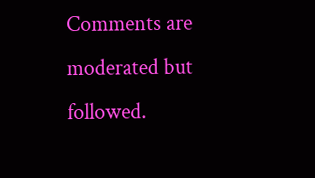Comments are moderated but followed.